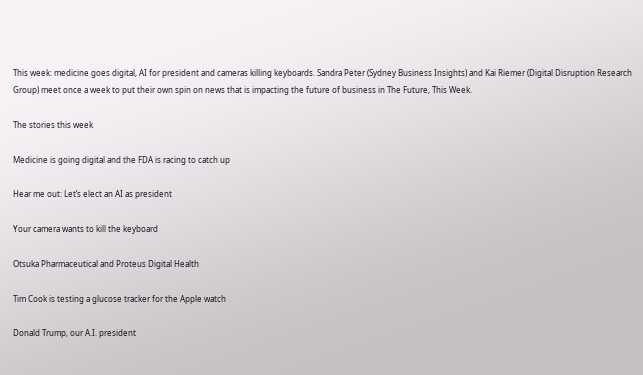This week: medicine goes digital, AI for president and cameras killing keyboards. Sandra Peter (Sydney Business Insights) and Kai Riemer (Digital Disruption Research Group) meet once a week to put their own spin on news that is impacting the future of business in The Future, This Week.

The stories this week

Medicine is going digital and the FDA is racing to catch up

Hear me out: Let’s elect an AI as president

Your camera wants to kill the keyboard

Otsuka Pharmaceutical and Proteus Digital Health

Tim Cook is testing a glucose tracker for the Apple watch

Donald Trump, our A.I. president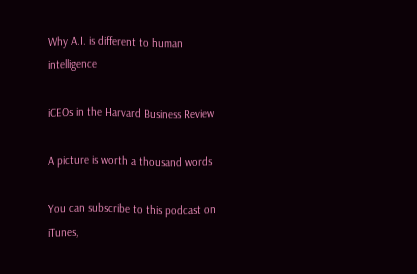Why A.I. is different to human intelligence

iCEOs in the Harvard Business Review

A picture is worth a thousand words

You can subscribe to this podcast on iTunes,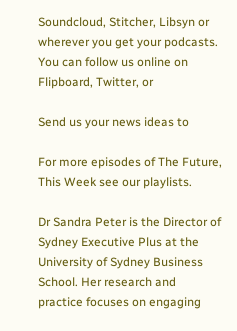Soundcloud, Stitcher, Libsyn or wherever you get your podcasts. You can follow us online on Flipboard, Twitter, or

Send us your news ideas to

For more episodes of The Future, This Week see our playlists.

Dr Sandra Peter is the Director of Sydney Executive Plus at the University of Sydney Business School. Her research and practice focuses on engaging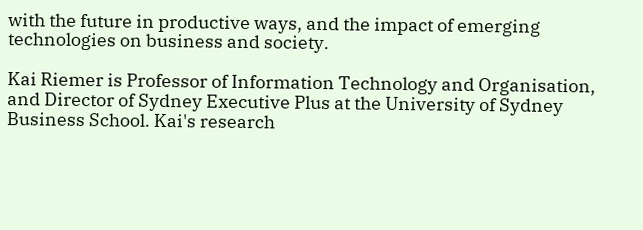with the future in productive ways, and the impact of emerging technologies on business and society.

Kai Riemer is Professor of Information Technology and Organisation, and Director of Sydney Executive Plus at the University of Sydney Business School. Kai's research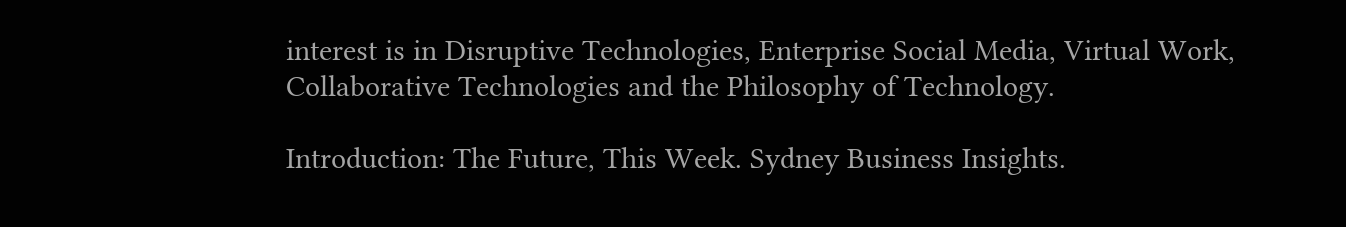interest is in Disruptive Technologies, Enterprise Social Media, Virtual Work, Collaborative Technologies and the Philosophy of Technology.

Introduction: The Future, This Week. Sydney Business Insights.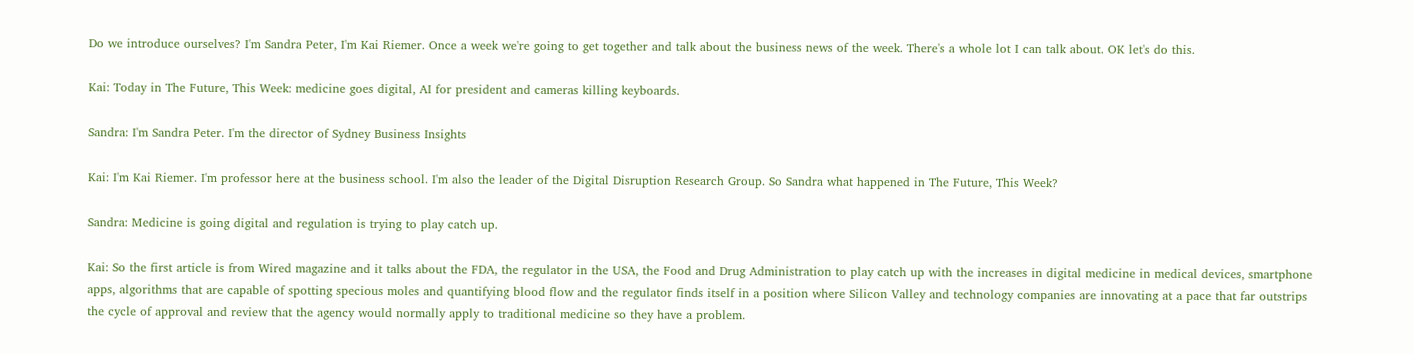Do we introduce ourselves? I'm Sandra Peter, I'm Kai Riemer. Once a week we're going to get together and talk about the business news of the week. There's a whole lot I can talk about. OK let's do this.

Kai: Today in The Future, This Week: medicine goes digital, AI for president and cameras killing keyboards.

Sandra: I'm Sandra Peter. I'm the director of Sydney Business Insights

Kai: I'm Kai Riemer. I'm professor here at the business school. I'm also the leader of the Digital Disruption Research Group. So Sandra what happened in The Future, This Week?

Sandra: Medicine is going digital and regulation is trying to play catch up.

Kai: So the first article is from Wired magazine and it talks about the FDA, the regulator in the USA, the Food and Drug Administration to play catch up with the increases in digital medicine in medical devices, smartphone apps, algorithms that are capable of spotting specious moles and quantifying blood flow and the regulator finds itself in a position where Silicon Valley and technology companies are innovating at a pace that far outstrips the cycle of approval and review that the agency would normally apply to traditional medicine so they have a problem.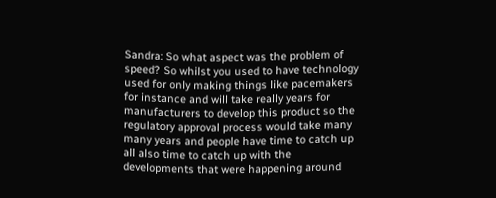Sandra: So what aspect was the problem of speed? So whilst you used to have technology used for only making things like pacemakers for instance and will take really years for manufacturers to develop this product so the regulatory approval process would take many many years and people have time to catch up all also time to catch up with the developments that were happening around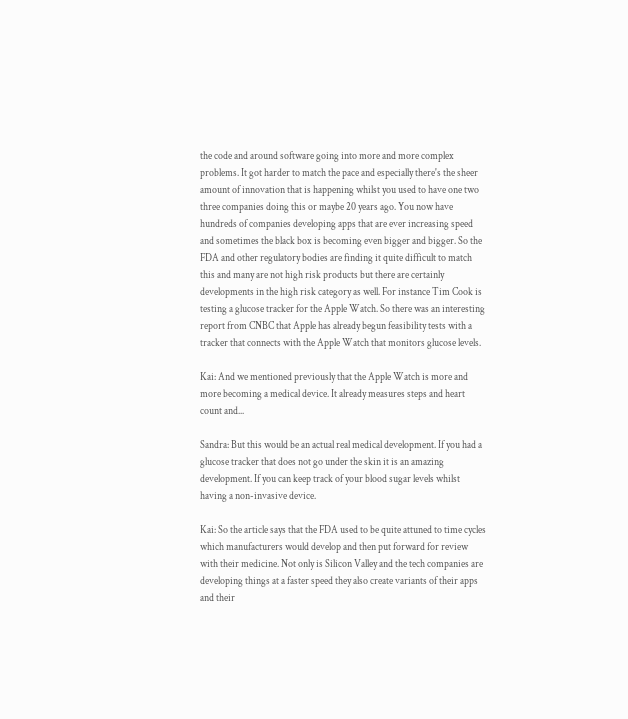the code and around software going into more and more complex problems. It got harder to match the pace and especially there's the sheer amount of innovation that is happening whilst you used to have one two three companies doing this or maybe 20 years ago. You now have hundreds of companies developing apps that are ever increasing speed and sometimes the black box is becoming even bigger and bigger. So the FDA and other regulatory bodies are finding it quite difficult to match this and many are not high risk products but there are certainly developments in the high risk category as well. For instance Tim Cook is testing a glucose tracker for the Apple Watch. So there was an interesting report from CNBC that Apple has already begun feasibility tests with a tracker that connects with the Apple Watch that monitors glucose levels.

Kai: And we mentioned previously that the Apple Watch is more and more becoming a medical device. It already measures steps and heart count and...

Sandra: But this would be an actual real medical development. If you had a glucose tracker that does not go under the skin it is an amazing development. If you can keep track of your blood sugar levels whilst having a non-invasive device.

Kai: So the article says that the FDA used to be quite attuned to time cycles which manufacturers would develop and then put forward for review with their medicine. Not only is Silicon Valley and the tech companies are developing things at a faster speed they also create variants of their apps and their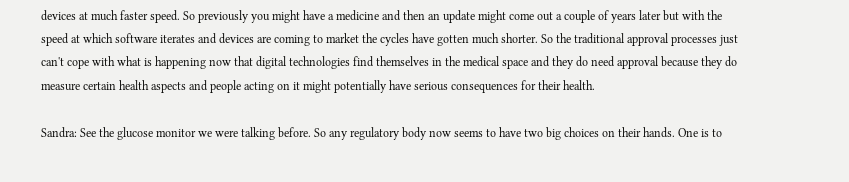devices at much faster speed. So previously you might have a medicine and then an update might come out a couple of years later but with the speed at which software iterates and devices are coming to market the cycles have gotten much shorter. So the traditional approval processes just can't cope with what is happening now that digital technologies find themselves in the medical space and they do need approval because they do measure certain health aspects and people acting on it might potentially have serious consequences for their health.

Sandra: See the glucose monitor we were talking before. So any regulatory body now seems to have two big choices on their hands. One is to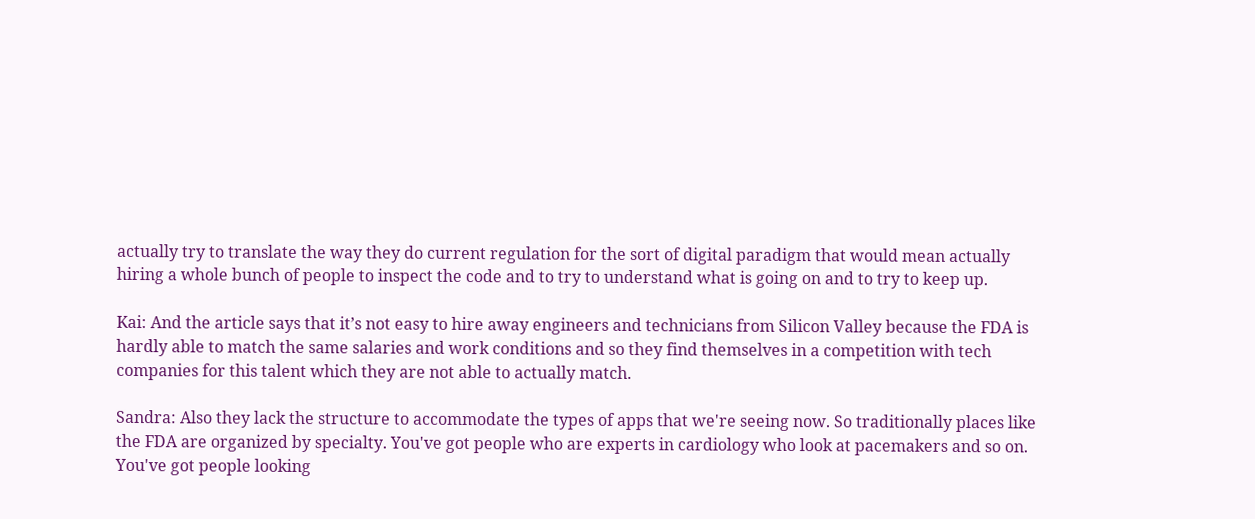actually try to translate the way they do current regulation for the sort of digital paradigm that would mean actually hiring a whole bunch of people to inspect the code and to try to understand what is going on and to try to keep up.

Kai: And the article says that it’s not easy to hire away engineers and technicians from Silicon Valley because the FDA is hardly able to match the same salaries and work conditions and so they find themselves in a competition with tech companies for this talent which they are not able to actually match.

Sandra: Also they lack the structure to accommodate the types of apps that we're seeing now. So traditionally places like the FDA are organized by specialty. You've got people who are experts in cardiology who look at pacemakers and so on. You've got people looking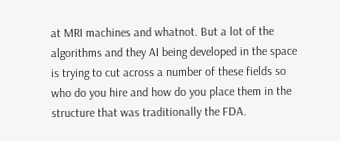at MRI machines and whatnot. But a lot of the algorithms and they AI being developed in the space is trying to cut across a number of these fields so who do you hire and how do you place them in the structure that was traditionally the FDA.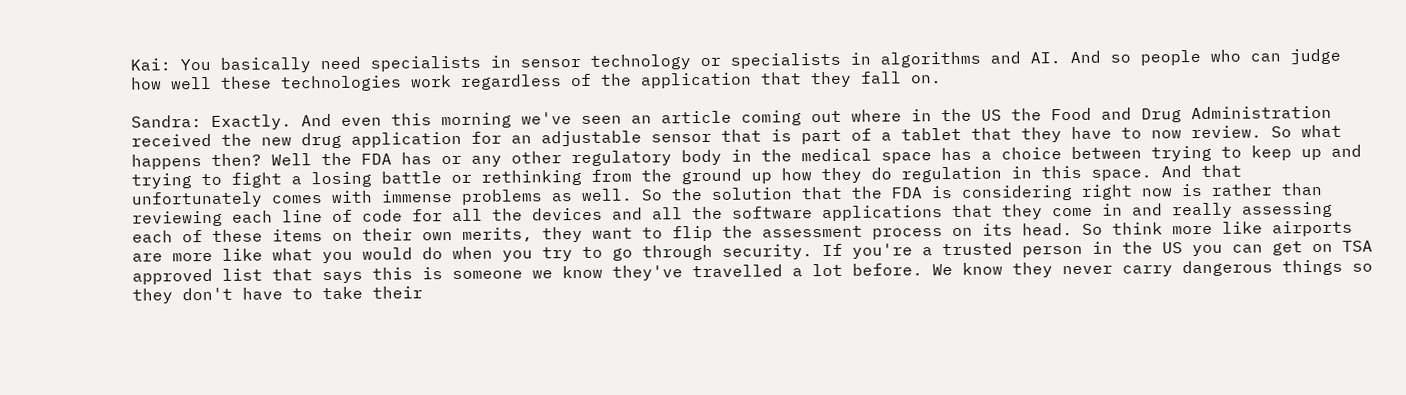Kai: You basically need specialists in sensor technology or specialists in algorithms and AI. And so people who can judge how well these technologies work regardless of the application that they fall on.

Sandra: Exactly. And even this morning we've seen an article coming out where in the US the Food and Drug Administration received the new drug application for an adjustable sensor that is part of a tablet that they have to now review. So what happens then? Well the FDA has or any other regulatory body in the medical space has a choice between trying to keep up and trying to fight a losing battle or rethinking from the ground up how they do regulation in this space. And that unfortunately comes with immense problems as well. So the solution that the FDA is considering right now is rather than reviewing each line of code for all the devices and all the software applications that they come in and really assessing each of these items on their own merits, they want to flip the assessment process on its head. So think more like airports are more like what you would do when you try to go through security. If you're a trusted person in the US you can get on TSA approved list that says this is someone we know they've travelled a lot before. We know they never carry dangerous things so they don't have to take their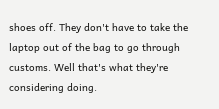shoes off. They don't have to take the laptop out of the bag to go through customs. Well that's what they're considering doing.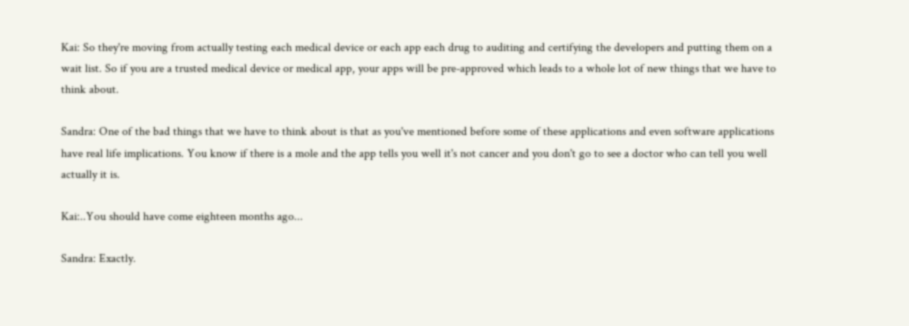Kai: So they're moving from actually testing each medical device or each app each drug to auditing and certifying the developers and putting them on a wait list. So if you are a trusted medical device or medical app, your apps will be pre-approved which leads to a whole lot of new things that we have to think about.

Sandra: One of the bad things that we have to think about is that as you've mentioned before some of these applications and even software applications have real life implications. You know if there is a mole and the app tells you well it's not cancer and you don't go to see a doctor who can tell you well actually it is.

Kai:..You should have come eighteen months ago...

Sandra: Exactly.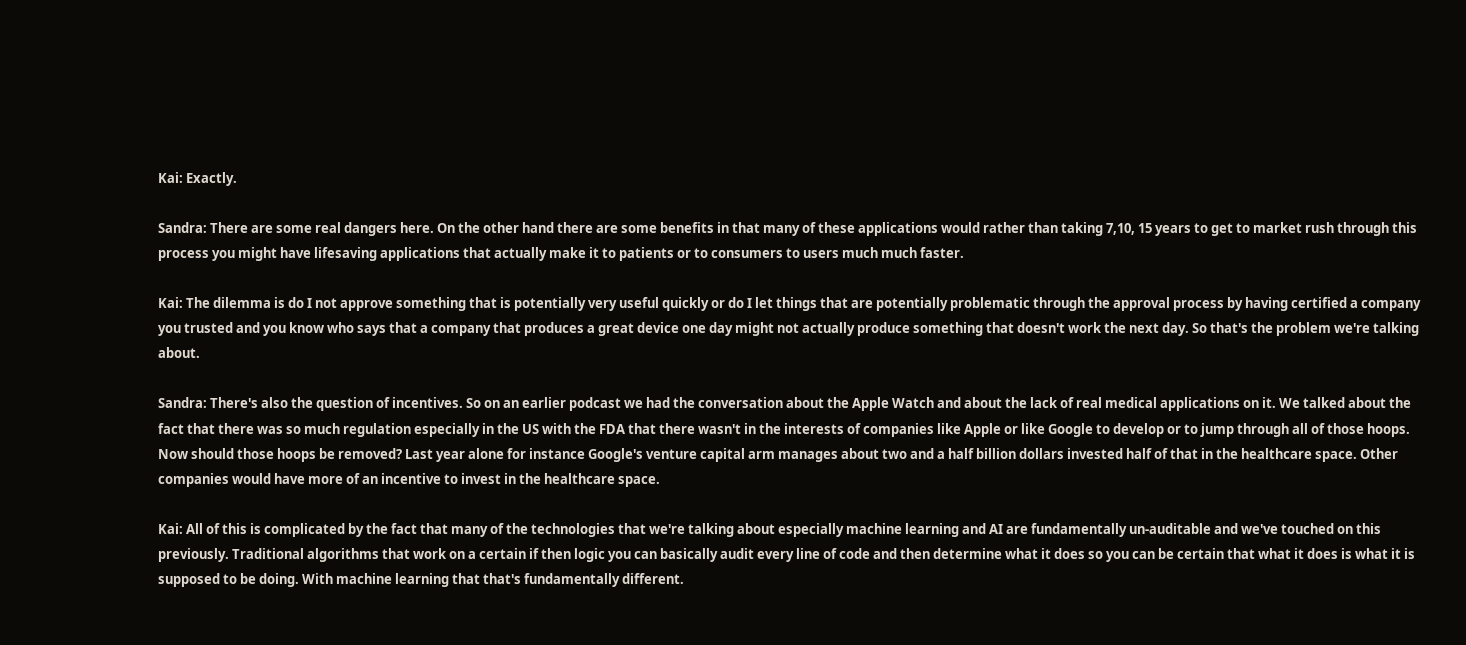Kai: Exactly.

Sandra: There are some real dangers here. On the other hand there are some benefits in that many of these applications would rather than taking 7,10, 15 years to get to market rush through this process you might have lifesaving applications that actually make it to patients or to consumers to users much much faster.

Kai: The dilemma is do I not approve something that is potentially very useful quickly or do I let things that are potentially problematic through the approval process by having certified a company you trusted and you know who says that a company that produces a great device one day might not actually produce something that doesn't work the next day. So that's the problem we're talking about.

Sandra: There's also the question of incentives. So on an earlier podcast we had the conversation about the Apple Watch and about the lack of real medical applications on it. We talked about the fact that there was so much regulation especially in the US with the FDA that there wasn't in the interests of companies like Apple or like Google to develop or to jump through all of those hoops. Now should those hoops be removed? Last year alone for instance Google's venture capital arm manages about two and a half billion dollars invested half of that in the healthcare space. Other companies would have more of an incentive to invest in the healthcare space.

Kai: All of this is complicated by the fact that many of the technologies that we're talking about especially machine learning and AI are fundamentally un-auditable and we've touched on this previously. Traditional algorithms that work on a certain if then logic you can basically audit every line of code and then determine what it does so you can be certain that what it does is what it is supposed to be doing. With machine learning that that's fundamentally different.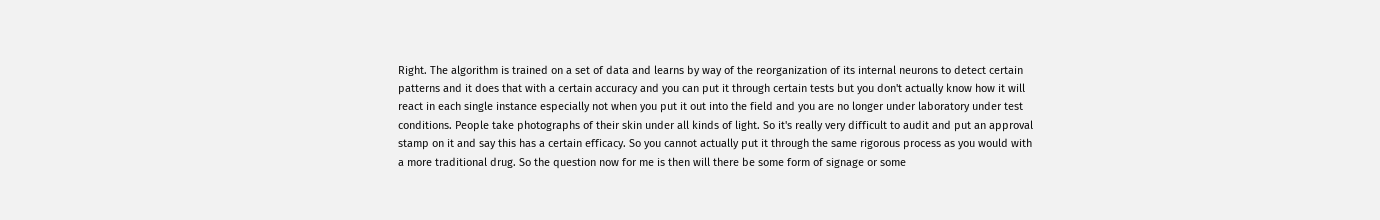Right. The algorithm is trained on a set of data and learns by way of the reorganization of its internal neurons to detect certain patterns and it does that with a certain accuracy and you can put it through certain tests but you don't actually know how it will react in each single instance especially not when you put it out into the field and you are no longer under laboratory under test conditions. People take photographs of their skin under all kinds of light. So it's really very difficult to audit and put an approval stamp on it and say this has a certain efficacy. So you cannot actually put it through the same rigorous process as you would with a more traditional drug. So the question now for me is then will there be some form of signage or some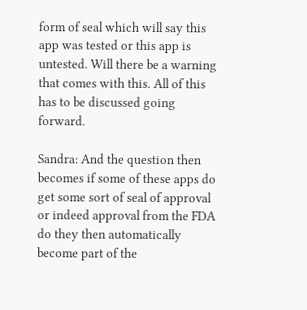form of seal which will say this app was tested or this app is untested. Will there be a warning that comes with this. All of this has to be discussed going forward.

Sandra: And the question then becomes if some of these apps do get some sort of seal of approval or indeed approval from the FDA do they then automatically become part of the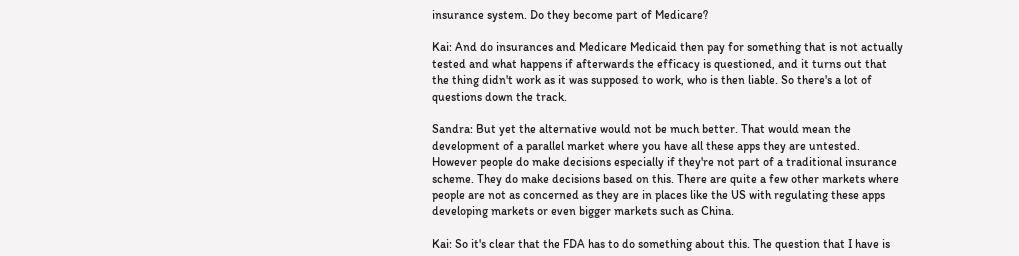insurance system. Do they become part of Medicare?

Kai: And do insurances and Medicare Medicaid then pay for something that is not actually tested and what happens if afterwards the efficacy is questioned, and it turns out that the thing didn't work as it was supposed to work, who is then liable. So there's a lot of questions down the track.

Sandra: But yet the alternative would not be much better. That would mean the development of a parallel market where you have all these apps they are untested. However people do make decisions especially if they're not part of a traditional insurance scheme. They do make decisions based on this. There are quite a few other markets where people are not as concerned as they are in places like the US with regulating these apps developing markets or even bigger markets such as China.

Kai: So it's clear that the FDA has to do something about this. The question that I have is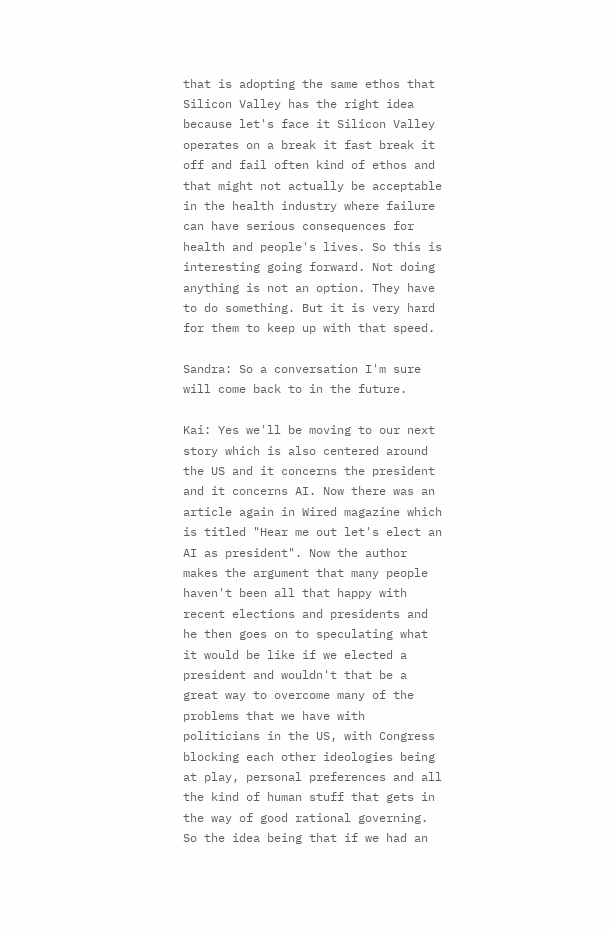that is adopting the same ethos that Silicon Valley has the right idea because let's face it Silicon Valley operates on a break it fast break it off and fail often kind of ethos and that might not actually be acceptable in the health industry where failure can have serious consequences for health and people's lives. So this is interesting going forward. Not doing anything is not an option. They have to do something. But it is very hard for them to keep up with that speed.

Sandra: So a conversation I'm sure will come back to in the future.

Kai: Yes we'll be moving to our next story which is also centered around the US and it concerns the president and it concerns AI. Now there was an article again in Wired magazine which is titled "Hear me out let's elect an AI as president". Now the author makes the argument that many people haven't been all that happy with recent elections and presidents and he then goes on to speculating what it would be like if we elected a president and wouldn't that be a great way to overcome many of the problems that we have with politicians in the US, with Congress blocking each other ideologies being at play, personal preferences and all the kind of human stuff that gets in the way of good rational governing. So the idea being that if we had an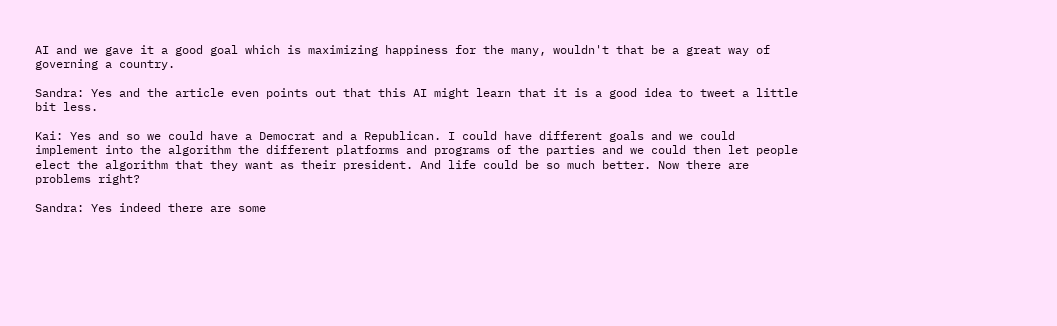AI and we gave it a good goal which is maximizing happiness for the many, wouldn't that be a great way of governing a country.

Sandra: Yes and the article even points out that this AI might learn that it is a good idea to tweet a little bit less.

Kai: Yes and so we could have a Democrat and a Republican. I could have different goals and we could implement into the algorithm the different platforms and programs of the parties and we could then let people elect the algorithm that they want as their president. And life could be so much better. Now there are problems right?

Sandra: Yes indeed there are some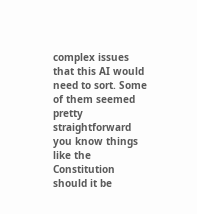complex issues that this AI would need to sort. Some of them seemed pretty straightforward you know things like the Constitution should it be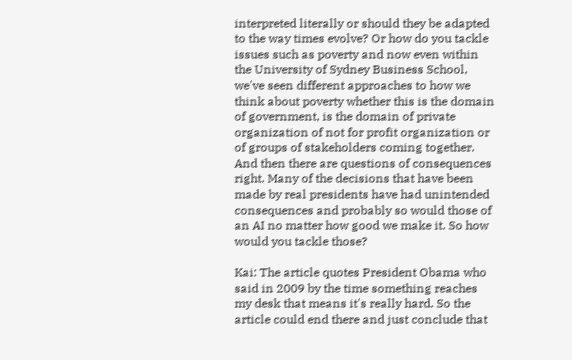interpreted literally or should they be adapted to the way times evolve? Or how do you tackle issues such as poverty and now even within the University of Sydney Business School, we've seen different approaches to how we think about poverty whether this is the domain of government, is the domain of private organization of not for profit organization or of groups of stakeholders coming together. And then there are questions of consequences right. Many of the decisions that have been made by real presidents have had unintended consequences and probably so would those of an AI no matter how good we make it. So how would you tackle those?

Kai: The article quotes President Obama who said in 2009 by the time something reaches my desk that means it's really hard. So the article could end there and just conclude that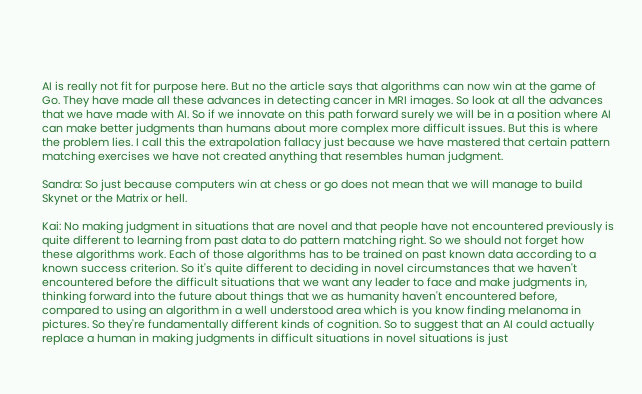AI is really not fit for purpose here. But no the article says that algorithms can now win at the game of Go. They have made all these advances in detecting cancer in MRI images. So look at all the advances that we have made with AI. So if we innovate on this path forward surely we will be in a position where AI can make better judgments than humans about more complex more difficult issues. But this is where the problem lies. I call this the extrapolation fallacy just because we have mastered that certain pattern matching exercises we have not created anything that resembles human judgment.

Sandra: So just because computers win at chess or go does not mean that we will manage to build Skynet or the Matrix or hell.

Kai: No making judgment in situations that are novel and that people have not encountered previously is quite different to learning from past data to do pattern matching right. So we should not forget how these algorithms work. Each of those algorithms has to be trained on past known data according to a known success criterion. So it's quite different to deciding in novel circumstances that we haven't encountered before the difficult situations that we want any leader to face and make judgments in, thinking forward into the future about things that we as humanity haven't encountered before, compared to using an algorithm in a well understood area which is you know finding melanoma in pictures. So they're fundamentally different kinds of cognition. So to suggest that an AI could actually replace a human in making judgments in difficult situations in novel situations is just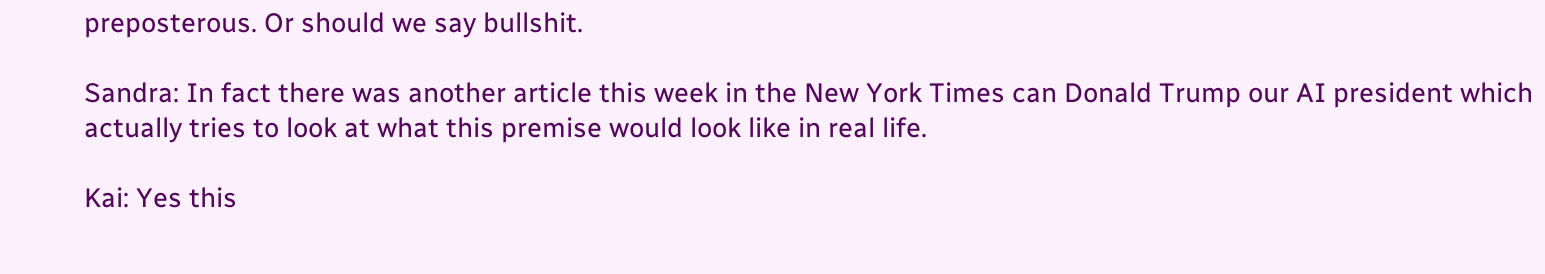preposterous. Or should we say bullshit.

Sandra: In fact there was another article this week in the New York Times can Donald Trump our AI president which actually tries to look at what this premise would look like in real life.

Kai: Yes this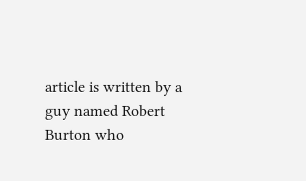article is written by a guy named Robert Burton who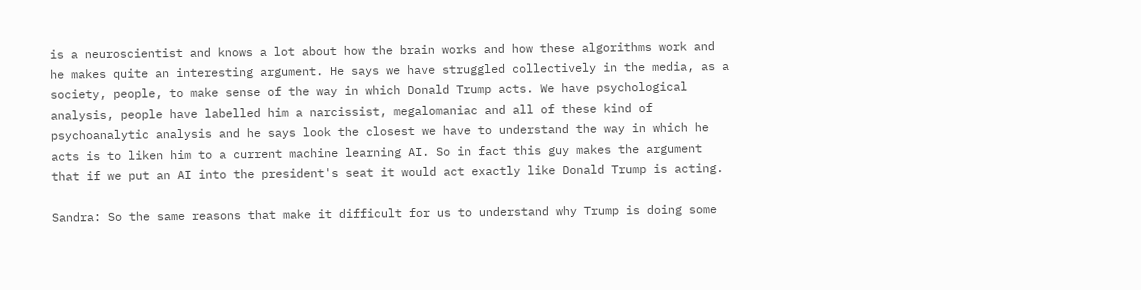is a neuroscientist and knows a lot about how the brain works and how these algorithms work and he makes quite an interesting argument. He says we have struggled collectively in the media, as a society, people, to make sense of the way in which Donald Trump acts. We have psychological analysis, people have labelled him a narcissist, megalomaniac and all of these kind of psychoanalytic analysis and he says look the closest we have to understand the way in which he acts is to liken him to a current machine learning AI. So in fact this guy makes the argument that if we put an AI into the president's seat it would act exactly like Donald Trump is acting.

Sandra: So the same reasons that make it difficult for us to understand why Trump is doing some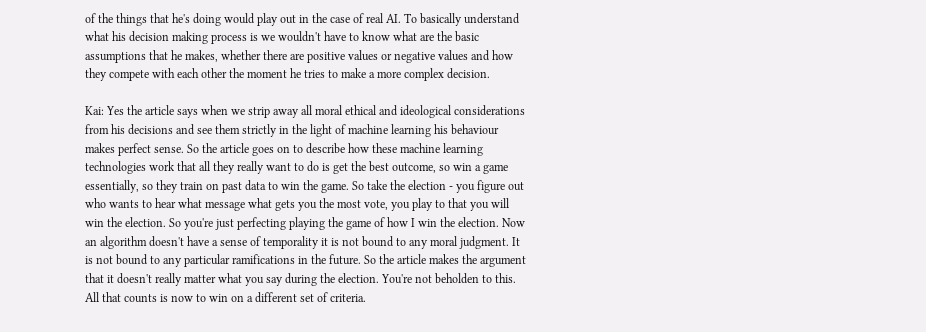of the things that he's doing would play out in the case of real AI. To basically understand what his decision making process is we wouldn't have to know what are the basic assumptions that he makes, whether there are positive values or negative values and how they compete with each other the moment he tries to make a more complex decision.

Kai: Yes the article says when we strip away all moral ethical and ideological considerations from his decisions and see them strictly in the light of machine learning his behaviour makes perfect sense. So the article goes on to describe how these machine learning technologies work that all they really want to do is get the best outcome, so win a game essentially, so they train on past data to win the game. So take the election - you figure out who wants to hear what message what gets you the most vote, you play to that you will win the election. So you're just perfecting playing the game of how I win the election. Now an algorithm doesn't have a sense of temporality it is not bound to any moral judgment. It is not bound to any particular ramifications in the future. So the article makes the argument that it doesn't really matter what you say during the election. You're not beholden to this. All that counts is now to win on a different set of criteria.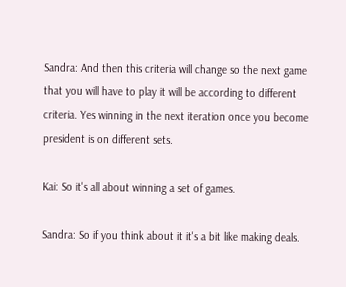Sandra: And then this criteria will change so the next game that you will have to play it will be according to different criteria. Yes winning in the next iteration once you become president is on different sets.

Kai: So it's all about winning a set of games.

Sandra: So if you think about it it's a bit like making deals.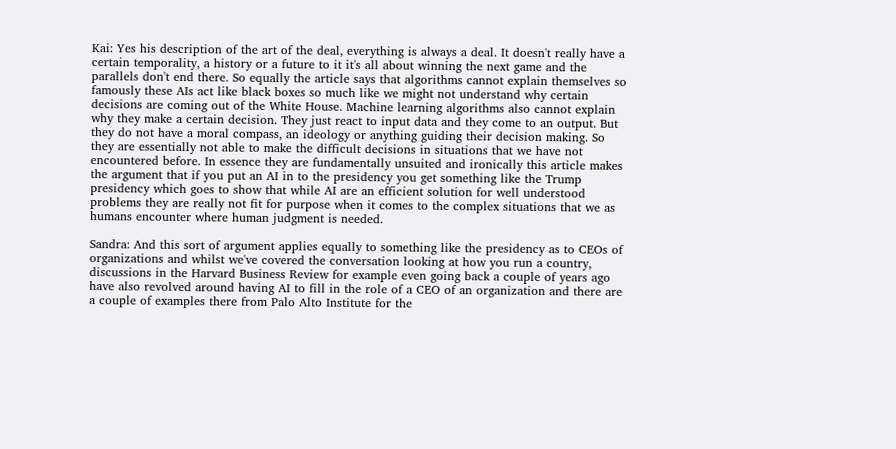Kai: Yes his description of the art of the deal, everything is always a deal. It doesn't really have a certain temporality, a history or a future to it it's all about winning the next game and the parallels don't end there. So equally the article says that algorithms cannot explain themselves so famously these AIs act like black boxes so much like we might not understand why certain decisions are coming out of the White House. Machine learning algorithms also cannot explain why they make a certain decision. They just react to input data and they come to an output. But they do not have a moral compass, an ideology or anything guiding their decision making. So they are essentially not able to make the difficult decisions in situations that we have not encountered before. In essence they are fundamentally unsuited and ironically this article makes the argument that if you put an AI in to the presidency you get something like the Trump presidency which goes to show that while AI are an efficient solution for well understood problems they are really not fit for purpose when it comes to the complex situations that we as humans encounter where human judgment is needed.

Sandra: And this sort of argument applies equally to something like the presidency as to CEOs of organizations and whilst we've covered the conversation looking at how you run a country, discussions in the Harvard Business Review for example even going back a couple of years ago have also revolved around having AI to fill in the role of a CEO of an organization and there are a couple of examples there from Palo Alto Institute for the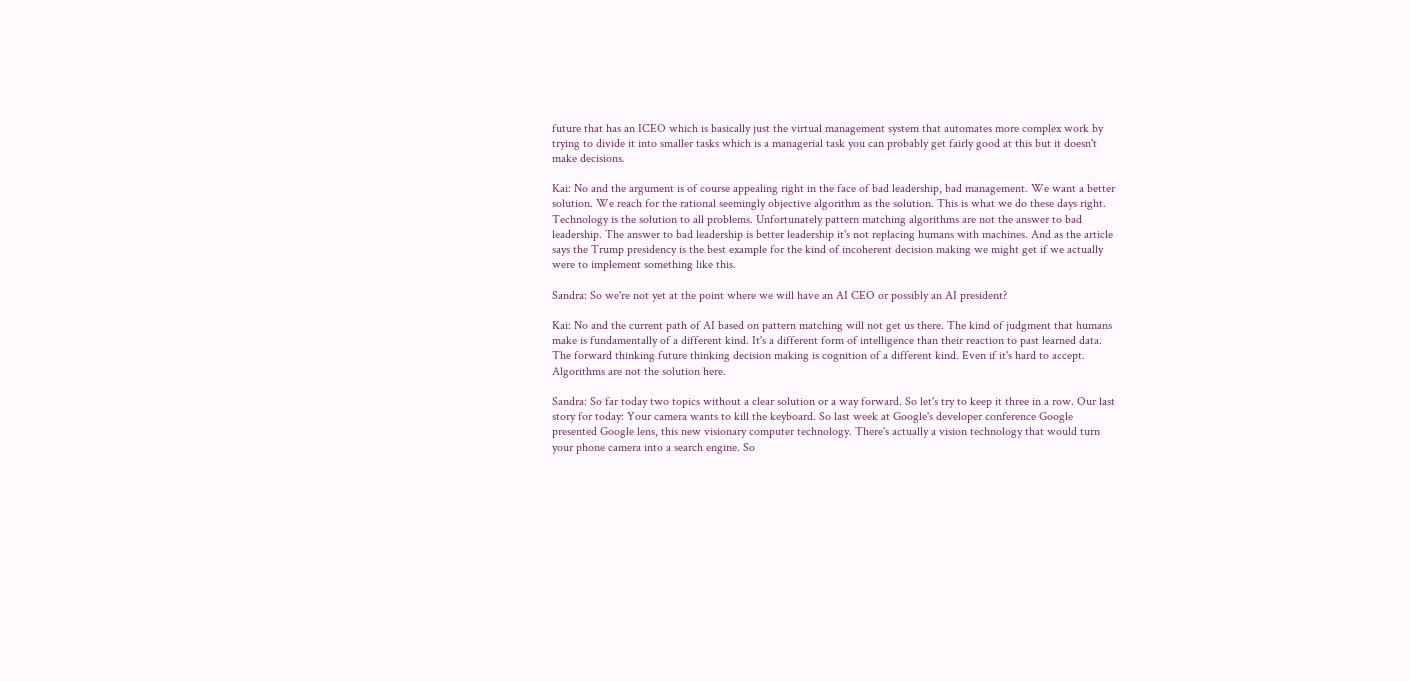future that has an ICEO which is basically just the virtual management system that automates more complex work by trying to divide it into smaller tasks which is a managerial task you can probably get fairly good at this but it doesn't make decisions.

Kai: No and the argument is of course appealing right in the face of bad leadership, bad management. We want a better solution. We reach for the rational seemingly objective algorithm as the solution. This is what we do these days right. Technology is the solution to all problems. Unfortunately pattern matching algorithms are not the answer to bad leadership. The answer to bad leadership is better leadership it's not replacing humans with machines. And as the article says the Trump presidency is the best example for the kind of incoherent decision making we might get if we actually were to implement something like this.

Sandra: So we're not yet at the point where we will have an AI CEO or possibly an AI president?

Kai: No and the current path of AI based on pattern matching will not get us there. The kind of judgment that humans make is fundamentally of a different kind. It's a different form of intelligence than their reaction to past learned data. The forward thinking future thinking decision making is cognition of a different kind. Even if it's hard to accept. Algorithms are not the solution here.

Sandra: So far today two topics without a clear solution or a way forward. So let's try to keep it three in a row. Our last story for today: Your camera wants to kill the keyboard. So last week at Google's developer conference Google presented Google lens, this new visionary computer technology. There's actually a vision technology that would turn your phone camera into a search engine. So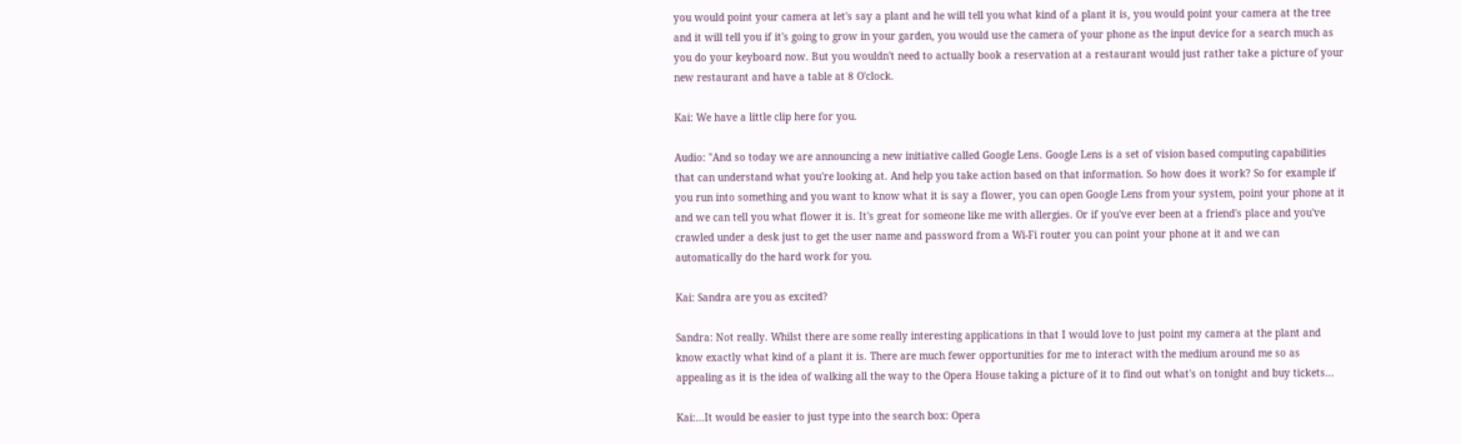you would point your camera at let's say a plant and he will tell you what kind of a plant it is, you would point your camera at the tree and it will tell you if it's going to grow in your garden, you would use the camera of your phone as the input device for a search much as you do your keyboard now. But you wouldn't need to actually book a reservation at a restaurant would just rather take a picture of your new restaurant and have a table at 8 O'clock.

Kai: We have a little clip here for you.

Audio: "And so today we are announcing a new initiative called Google Lens. Google Lens is a set of vision based computing capabilities that can understand what you're looking at. And help you take action based on that information. So how does it work? So for example if you run into something and you want to know what it is say a flower, you can open Google Lens from your system, point your phone at it and we can tell you what flower it is. It's great for someone like me with allergies. Or if you've ever been at a friend's place and you've crawled under a desk just to get the user name and password from a Wi-Fi router you can point your phone at it and we can automatically do the hard work for you.

Kai: Sandra are you as excited?

Sandra: Not really. Whilst there are some really interesting applications in that I would love to just point my camera at the plant and know exactly what kind of a plant it is. There are much fewer opportunities for me to interact with the medium around me so as appealing as it is the idea of walking all the way to the Opera House taking a picture of it to find out what's on tonight and buy tickets...

Kai:...It would be easier to just type into the search box: Opera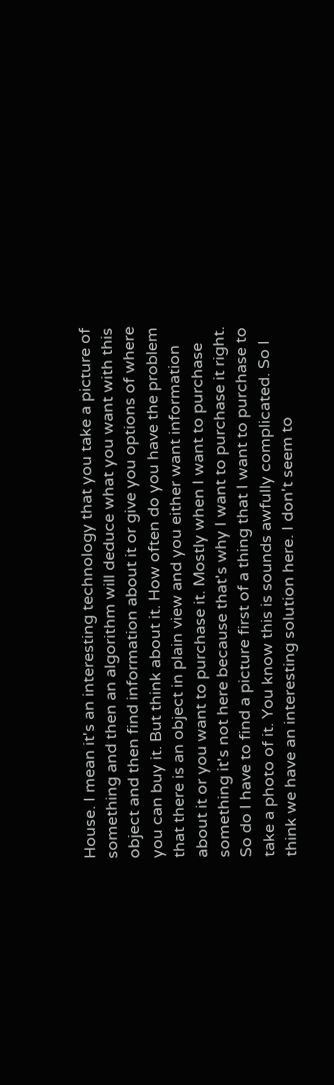House. I mean it's an interesting technology that you take a picture of something and then an algorithm will deduce what you want with this object and then find information about it or give you options of where you can buy it. But think about it. How often do you have the problem that there is an object in plain view and you either want information about it or you want to purchase it. Mostly when I want to purchase something it's not here because that's why I want to purchase it right. So do I have to find a picture first of a thing that I want to purchase to take a photo of it. You know this is sounds awfully complicated. So I think we have an interesting solution here. I don't seem to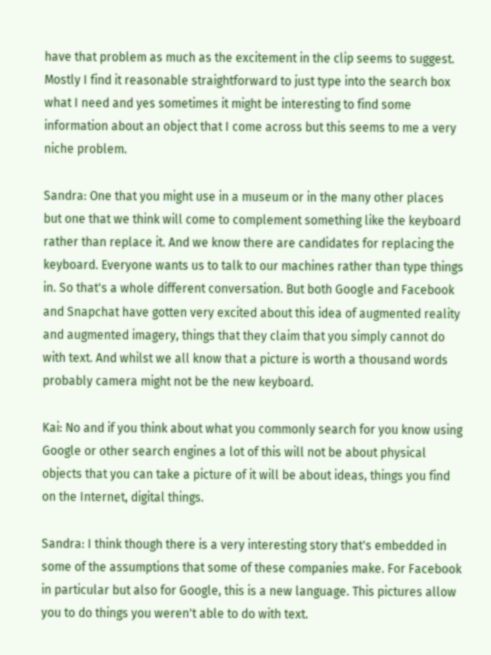have that problem as much as the excitement in the clip seems to suggest. Mostly I find it reasonable straightforward to just type into the search box what I need and yes sometimes it might be interesting to find some information about an object that I come across but this seems to me a very niche problem.

Sandra: One that you might use in a museum or in the many other places but one that we think will come to complement something like the keyboard rather than replace it. And we know there are candidates for replacing the keyboard. Everyone wants us to talk to our machines rather than type things in. So that's a whole different conversation. But both Google and Facebook and Snapchat have gotten very excited about this idea of augmented reality and augmented imagery, things that they claim that you simply cannot do with text. And whilst we all know that a picture is worth a thousand words probably camera might not be the new keyboard.

Kai: No and if you think about what you commonly search for you know using Google or other search engines a lot of this will not be about physical objects that you can take a picture of it will be about ideas, things you find on the Internet, digital things.

Sandra: I think though there is a very interesting story that's embedded in some of the assumptions that some of these companies make. For Facebook in particular but also for Google, this is a new language. This pictures allow you to do things you weren't able to do with text.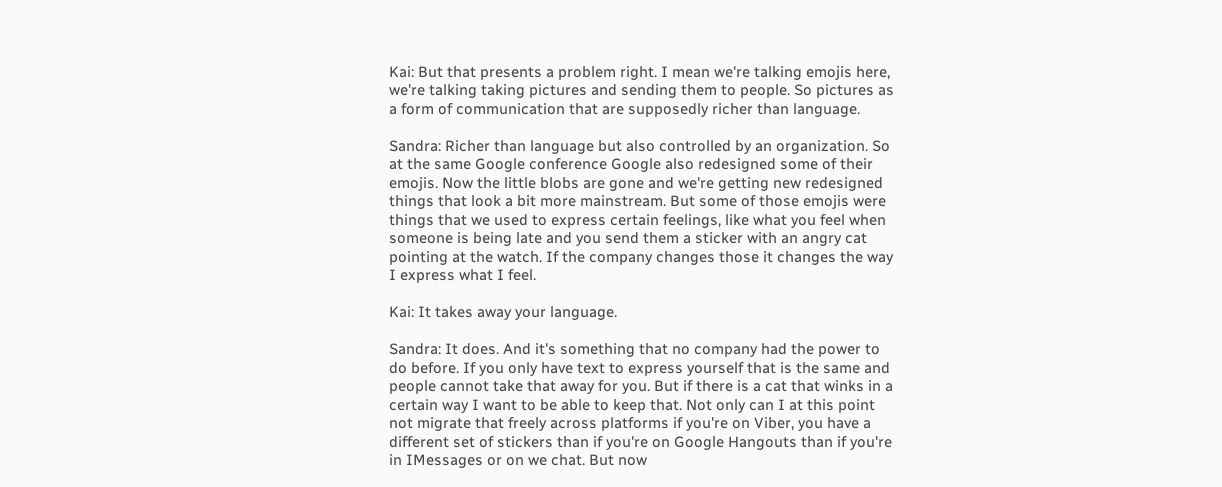Kai: But that presents a problem right. I mean we're talking emojis here, we're talking taking pictures and sending them to people. So pictures as a form of communication that are supposedly richer than language.

Sandra: Richer than language but also controlled by an organization. So at the same Google conference Google also redesigned some of their emojis. Now the little blobs are gone and we're getting new redesigned things that look a bit more mainstream. But some of those emojis were things that we used to express certain feelings, like what you feel when someone is being late and you send them a sticker with an angry cat pointing at the watch. If the company changes those it changes the way I express what I feel.

Kai: It takes away your language.

Sandra: It does. And it's something that no company had the power to do before. If you only have text to express yourself that is the same and people cannot take that away for you. But if there is a cat that winks in a certain way I want to be able to keep that. Not only can I at this point not migrate that freely across platforms if you're on Viber, you have a different set of stickers than if you're on Google Hangouts than if you're in IMessages or on we chat. But now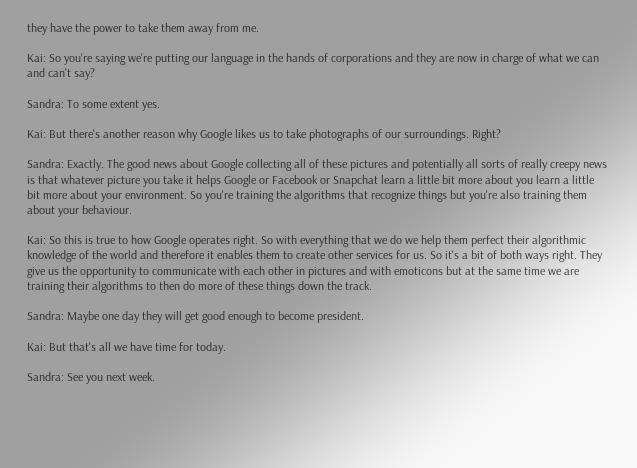they have the power to take them away from me.

Kai: So you're saying we're putting our language in the hands of corporations and they are now in charge of what we can and can't say?

Sandra: To some extent yes.

Kai: But there's another reason why Google likes us to take photographs of our surroundings. Right?

Sandra: Exactly. The good news about Google collecting all of these pictures and potentially all sorts of really creepy news is that whatever picture you take it helps Google or Facebook or Snapchat learn a little bit more about you learn a little bit more about your environment. So you're training the algorithms that recognize things but you're also training them about your behaviour.

Kai: So this is true to how Google operates right. So with everything that we do we help them perfect their algorithmic knowledge of the world and therefore it enables them to create other services for us. So it's a bit of both ways right. They give us the opportunity to communicate with each other in pictures and with emoticons but at the same time we are training their algorithms to then do more of these things down the track.

Sandra: Maybe one day they will get good enough to become president.

Kai: But that's all we have time for today.

Sandra: See you next week.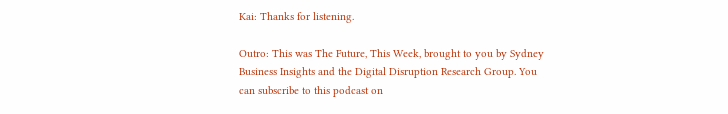Kai: Thanks for listening.

Outro: This was The Future, This Week, brought to you by Sydney Business Insights and the Digital Disruption Research Group. You can subscribe to this podcast on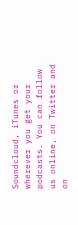Soundcloud, iTunes or wherever you get your podcasts. You can follow us online, on Twitter and on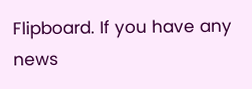Flipboard. If you have any news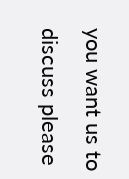you want us to discuss please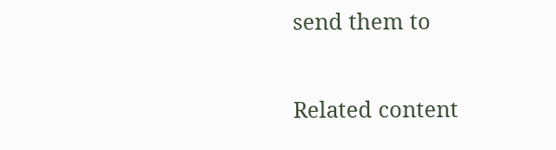send them to

Related content